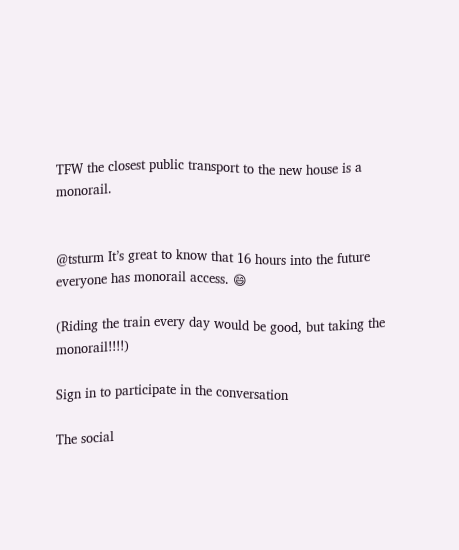TFW the closest public transport to the new house is a monorail.


@tsturm It’s great to know that 16 hours into the future everyone has monorail access. 😄

(Riding the train every day would be good, but taking the monorail!!!!)

Sign in to participate in the conversation

The social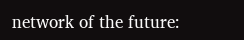network of the future: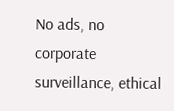No ads, no corporate surveillance, ethical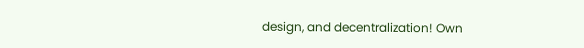design, and decentralization! Own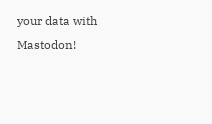your data with Mastodon!